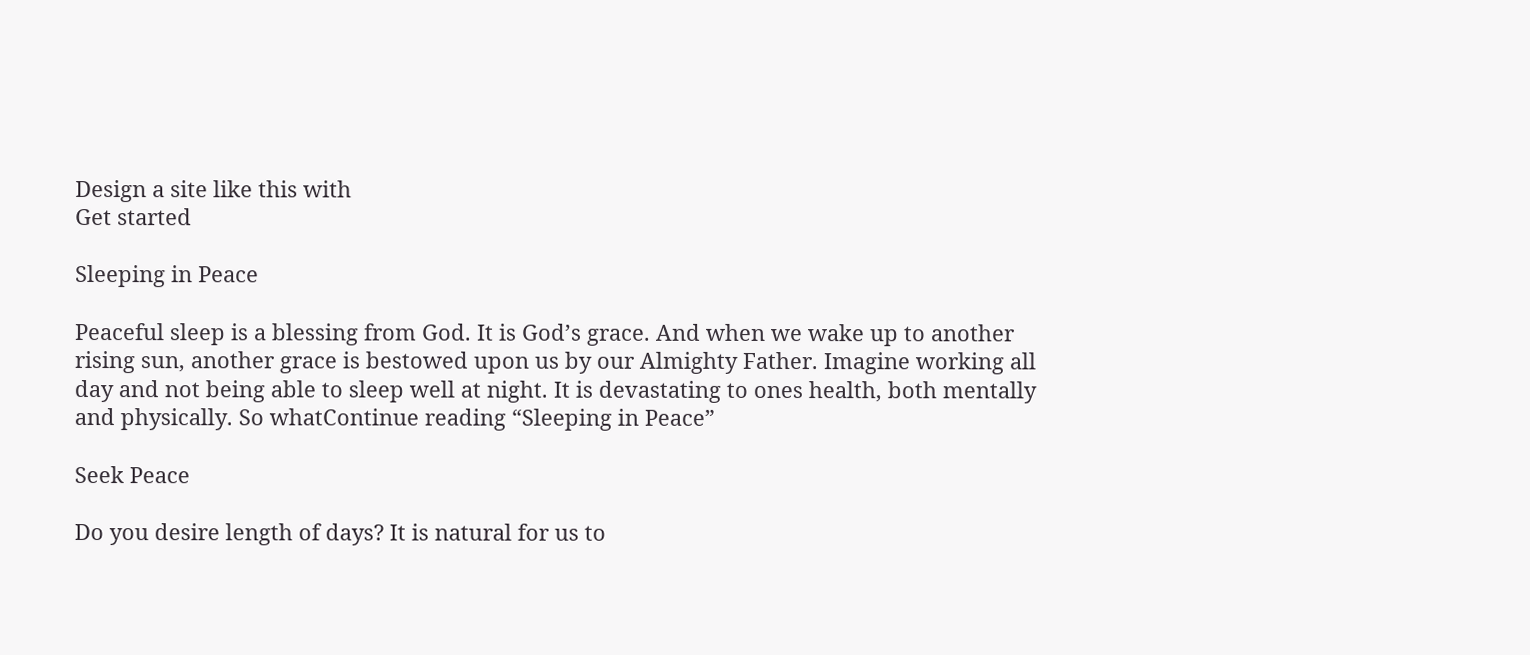Design a site like this with
Get started

Sleeping in Peace

Peaceful sleep is a blessing from God. It is God’s grace. And when we wake up to another rising sun, another grace is bestowed upon us by our Almighty Father. Imagine working all day and not being able to sleep well at night. It is devastating to ones health, both mentally and physically. So whatContinue reading “Sleeping in Peace”

Seek Peace

Do you desire length of days? It is natural for us to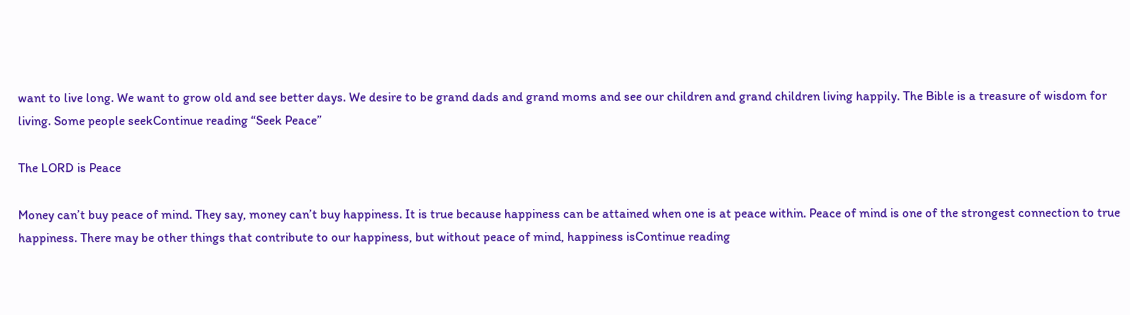want to live long. We want to grow old and see better days. We desire to be grand dads and grand moms and see our children and grand children living happily. The Bible is a treasure of wisdom for living. Some people seekContinue reading “Seek Peace”

The LORD is Peace

Money can’t buy peace of mind. They say, money can’t buy happiness. It is true because happiness can be attained when one is at peace within. Peace of mind is one of the strongest connection to true happiness. There may be other things that contribute to our happiness, but without peace of mind, happiness isContinue reading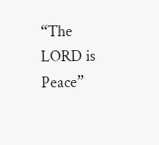“The LORD is Peace”